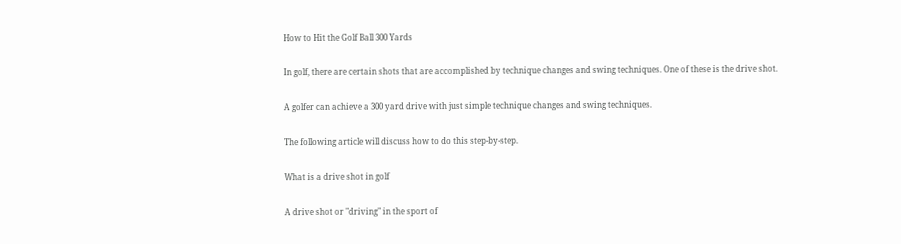How to Hit the Golf Ball 300 Yards

In golf, there are certain shots that are accomplished by technique changes and swing techniques. One of these is the drive shot.

A golfer can achieve a 300 yard drive with just simple technique changes and swing techniques.

The following article will discuss how to do this step-by-step.

What is a drive shot in golf

A drive shot or "driving" in the sport of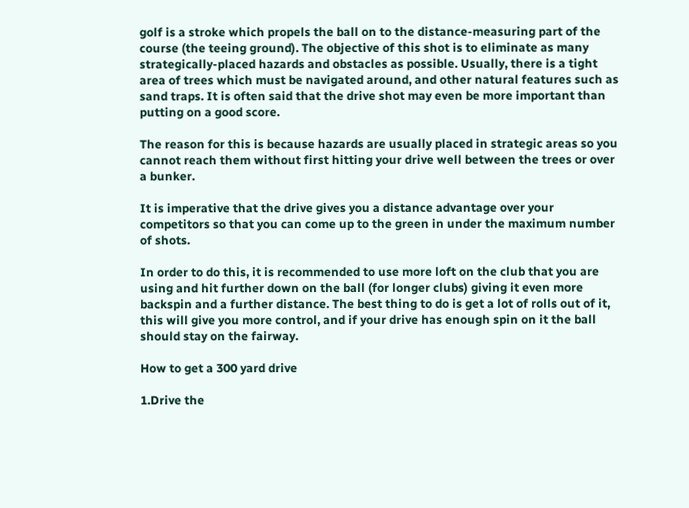golf is a stroke which propels the ball on to the distance-measuring part of the course (the teeing ground). The objective of this shot is to eliminate as many strategically-placed hazards and obstacles as possible. Usually, there is a tight area of trees which must be navigated around, and other natural features such as sand traps. It is often said that the drive shot may even be more important than putting on a good score.

The reason for this is because hazards are usually placed in strategic areas so you cannot reach them without first hitting your drive well between the trees or over a bunker.

It is imperative that the drive gives you a distance advantage over your competitors so that you can come up to the green in under the maximum number of shots.

In order to do this, it is recommended to use more loft on the club that you are using and hit further down on the ball (for longer clubs) giving it even more backspin and a further distance. The best thing to do is get a lot of rolls out of it, this will give you more control, and if your drive has enough spin on it the ball should stay on the fairway.

How to get a 300 yard drive

1.Drive the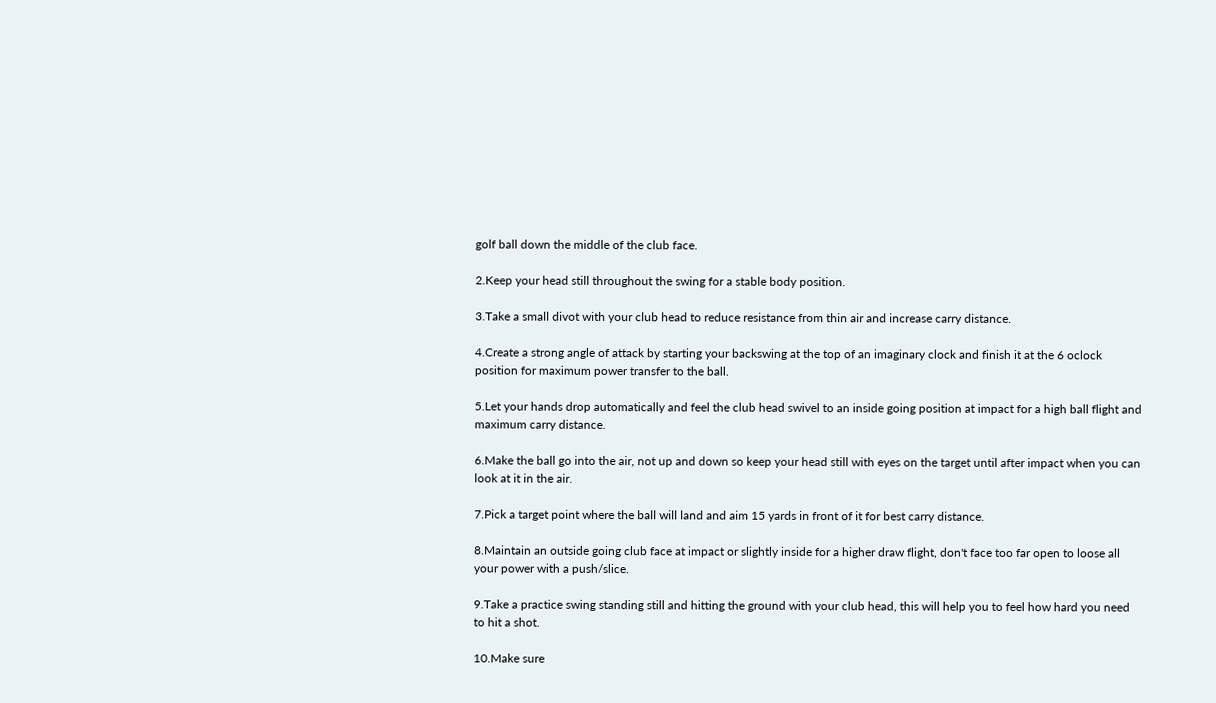golf ball down the middle of the club face.

2.Keep your head still throughout the swing for a stable body position.

3.Take a small divot with your club head to reduce resistance from thin air and increase carry distance.

4.Create a strong angle of attack by starting your backswing at the top of an imaginary clock and finish it at the 6 oclock position for maximum power transfer to the ball.

5.Let your hands drop automatically and feel the club head swivel to an inside going position at impact for a high ball flight and maximum carry distance.

6.Make the ball go into the air, not up and down so keep your head still with eyes on the target until after impact when you can look at it in the air.

7.Pick a target point where the ball will land and aim 15 yards in front of it for best carry distance.

8.Maintain an outside going club face at impact or slightly inside for a higher draw flight, don't face too far open to loose all your power with a push/slice.

9.Take a practice swing standing still and hitting the ground with your club head, this will help you to feel how hard you need to hit a shot.

10.Make sure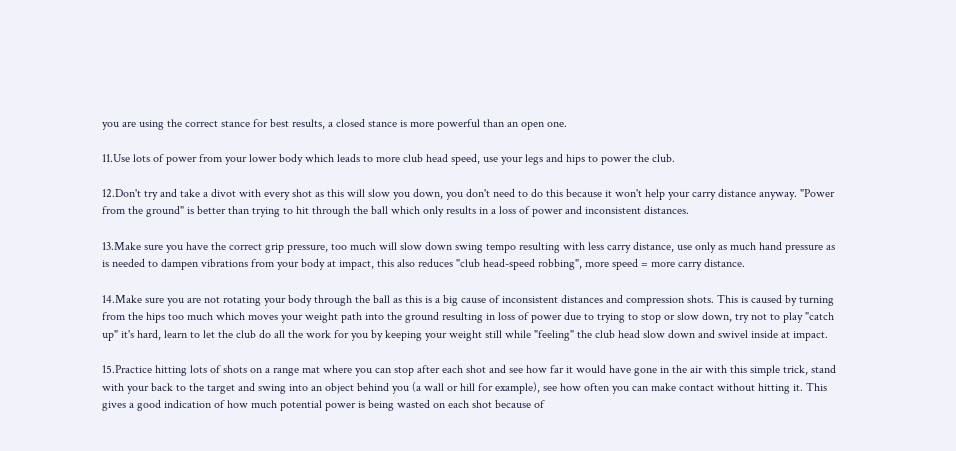you are using the correct stance for best results, a closed stance is more powerful than an open one.

11.Use lots of power from your lower body which leads to more club head speed, use your legs and hips to power the club.

12.Don't try and take a divot with every shot as this will slow you down, you don't need to do this because it won't help your carry distance anyway. "Power from the ground" is better than trying to hit through the ball which only results in a loss of power and inconsistent distances.

13.Make sure you have the correct grip pressure, too much will slow down swing tempo resulting with less carry distance, use only as much hand pressure as is needed to dampen vibrations from your body at impact, this also reduces "club head-speed robbing", more speed = more carry distance.

14.Make sure you are not rotating your body through the ball as this is a big cause of inconsistent distances and compression shots. This is caused by turning from the hips too much which moves your weight path into the ground resulting in loss of power due to trying to stop or slow down, try not to play "catch up" it's hard, learn to let the club do all the work for you by keeping your weight still while "feeling" the club head slow down and swivel inside at impact.

15.Practice hitting lots of shots on a range mat where you can stop after each shot and see how far it would have gone in the air with this simple trick, stand with your back to the target and swing into an object behind you (a wall or hill for example), see how often you can make contact without hitting it. This gives a good indication of how much potential power is being wasted on each shot because of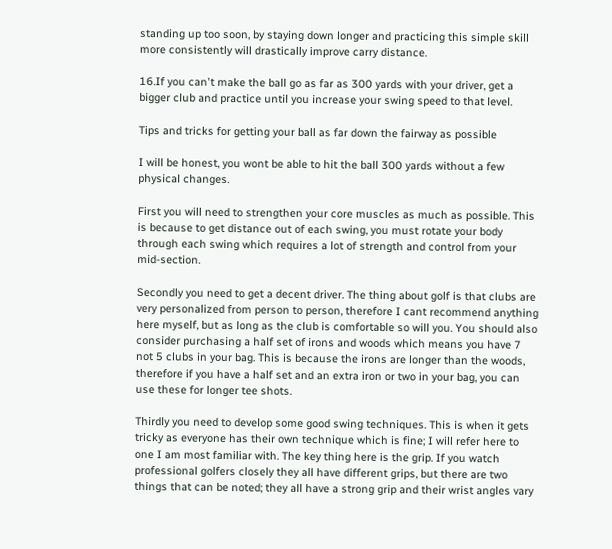standing up too soon, by staying down longer and practicing this simple skill more consistently will drastically improve carry distance.

16.If you can't make the ball go as far as 300 yards with your driver, get a bigger club and practice until you increase your swing speed to that level.

Tips and tricks for getting your ball as far down the fairway as possible

I will be honest, you wont be able to hit the ball 300 yards without a few physical changes.

First you will need to strengthen your core muscles as much as possible. This is because to get distance out of each swing, you must rotate your body through each swing which requires a lot of strength and control from your mid-section.

Secondly you need to get a decent driver. The thing about golf is that clubs are very personalized from person to person, therefore I cant recommend anything here myself, but as long as the club is comfortable so will you. You should also consider purchasing a half set of irons and woods which means you have 7 not 5 clubs in your bag. This is because the irons are longer than the woods, therefore if you have a half set and an extra iron or two in your bag, you can use these for longer tee shots.

Thirdly you need to develop some good swing techniques. This is when it gets tricky as everyone has their own technique which is fine; I will refer here to one I am most familiar with. The key thing here is the grip. If you watch professional golfers closely they all have different grips, but there are two things that can be noted; they all have a strong grip and their wrist angles vary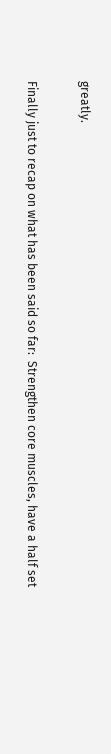greatly.

Finally just to recap on what has been said so far:  Strengthen core muscles, have a half set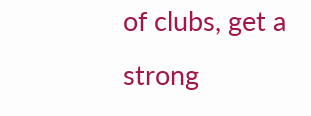of clubs, get a strong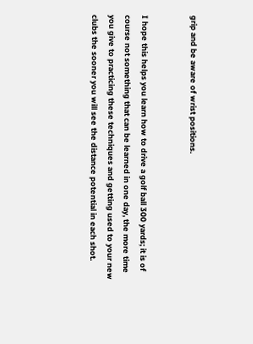grip and be aware of wrist positions.


I hope this helps you learn how to drive a golf ball 300 yards; it is of course not something that can be learned in one day, the more time you give to practicing these techniques and getting used to your new clubs the sooner you will see the distance potential in each shot.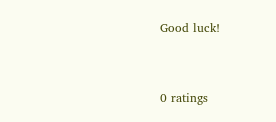Good luck!


0 ratings